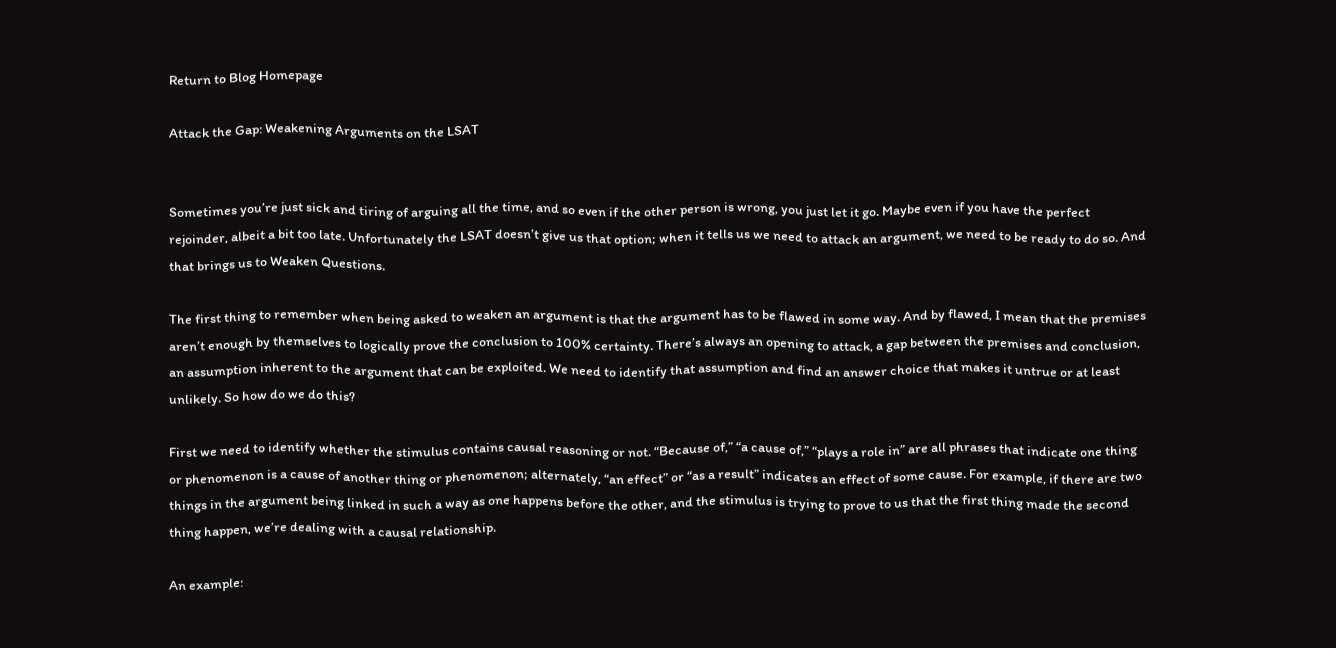Return to Blog Homepage

Attack the Gap: Weakening Arguments on the LSAT


Sometimes you’re just sick and tiring of arguing all the time, and so even if the other person is wrong, you just let it go. Maybe even if you have the perfect rejoinder, albeit a bit too late. Unfortunately the LSAT doesn’t give us that option; when it tells us we need to attack an argument, we need to be ready to do so. And that brings us to Weaken Questions.

The first thing to remember when being asked to weaken an argument is that the argument has to be flawed in some way. And by flawed, I mean that the premises aren’t enough by themselves to logically prove the conclusion to 100% certainty. There’s always an opening to attack, a gap between the premises and conclusion, an assumption inherent to the argument that can be exploited. We need to identify that assumption and find an answer choice that makes it untrue or at least unlikely. So how do we do this?

First we need to identify whether the stimulus contains causal reasoning or not. “Because of,” “a cause of,” “plays a role in” are all phrases that indicate one thing or phenomenon is a cause of another thing or phenomenon; alternately, “an effect” or “as a result” indicates an effect of some cause. For example, if there are two things in the argument being linked in such a way as one happens before the other, and the stimulus is trying to prove to us that the first thing made the second thing happen, we’re dealing with a causal relationship.

An example: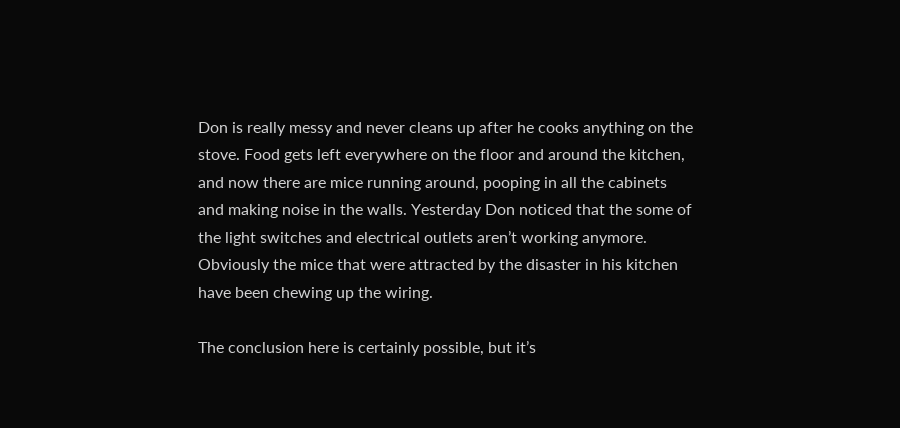Don is really messy and never cleans up after he cooks anything on the stove. Food gets left everywhere on the floor and around the kitchen, and now there are mice running around, pooping in all the cabinets and making noise in the walls. Yesterday Don noticed that the some of the light switches and electrical outlets aren’t working anymore. Obviously the mice that were attracted by the disaster in his kitchen have been chewing up the wiring.

The conclusion here is certainly possible, but it’s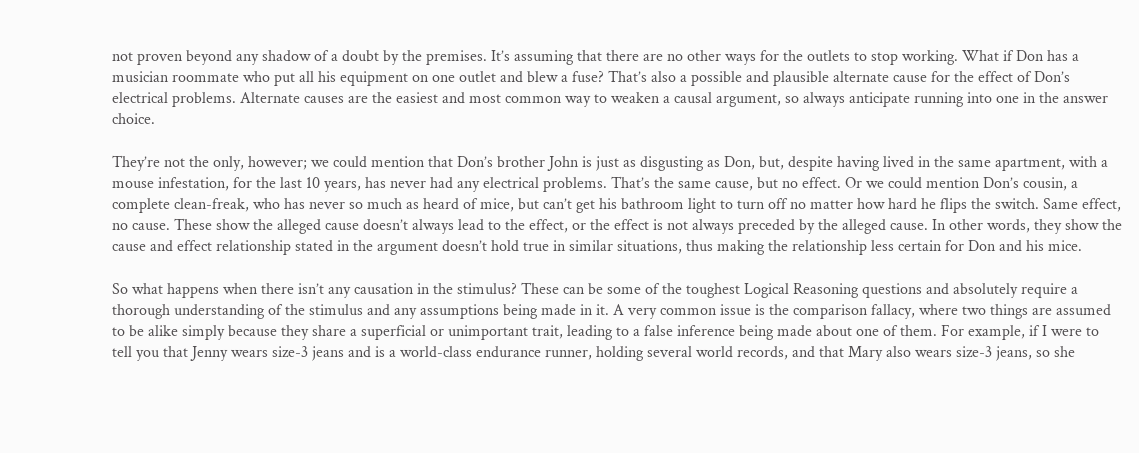not proven beyond any shadow of a doubt by the premises. It’s assuming that there are no other ways for the outlets to stop working. What if Don has a musician roommate who put all his equipment on one outlet and blew a fuse? That’s also a possible and plausible alternate cause for the effect of Don’s electrical problems. Alternate causes are the easiest and most common way to weaken a causal argument, so always anticipate running into one in the answer choice.

They’re not the only, however; we could mention that Don’s brother John is just as disgusting as Don, but, despite having lived in the same apartment, with a mouse infestation, for the last 10 years, has never had any electrical problems. That’s the same cause, but no effect. Or we could mention Don’s cousin, a complete clean-freak, who has never so much as heard of mice, but can’t get his bathroom light to turn off no matter how hard he flips the switch. Same effect, no cause. These show the alleged cause doesn’t always lead to the effect, or the effect is not always preceded by the alleged cause. In other words, they show the cause and effect relationship stated in the argument doesn’t hold true in similar situations, thus making the relationship less certain for Don and his mice.

So what happens when there isn’t any causation in the stimulus? These can be some of the toughest Logical Reasoning questions and absolutely require a thorough understanding of the stimulus and any assumptions being made in it. A very common issue is the comparison fallacy, where two things are assumed to be alike simply because they share a superficial or unimportant trait, leading to a false inference being made about one of them. For example, if I were to tell you that Jenny wears size-3 jeans and is a world-class endurance runner, holding several world records, and that Mary also wears size-3 jeans, so she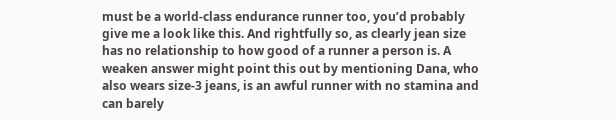must be a world-class endurance runner too, you’d probably give me a look like this. And rightfully so, as clearly jean size has no relationship to how good of a runner a person is. A weaken answer might point this out by mentioning Dana, who also wears size-3 jeans, is an awful runner with no stamina and can barely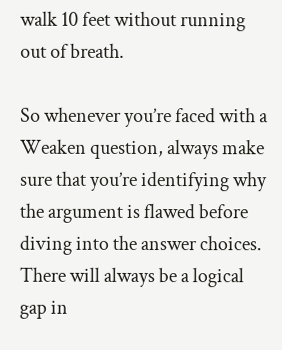walk 10 feet without running out of breath.

So whenever you’re faced with a Weaken question, always make sure that you’re identifying why the argument is flawed before diving into the answer choices. There will always be a logical gap in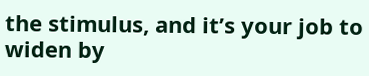the stimulus, and it’s your job to widen by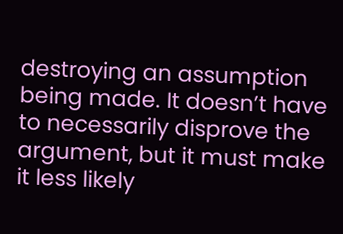destroying an assumption being made. It doesn’t have to necessarily disprove the argument, but it must make it less likely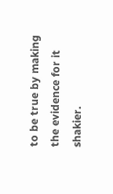to be true by making the evidence for it shakier.